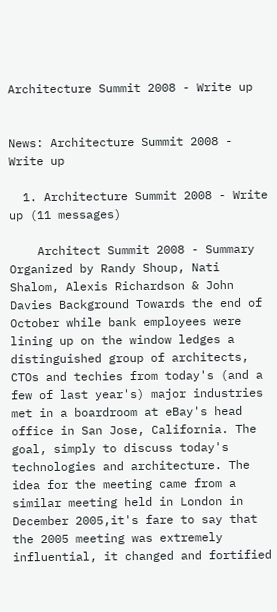Architecture Summit 2008 - Write up


News: Architecture Summit 2008 - Write up

  1. Architecture Summit 2008 - Write up (11 messages)

    Architect Summit 2008 - Summary Organized by Randy Shoup, Nati Shalom, Alexis Richardson & John Davies Background Towards the end of October while bank employees were lining up on the window ledges a distinguished group of architects, CTOs and techies from today's (and a few of last year's) major industries met in a boardroom at eBay's head office in San Jose, California. The goal, simply to discuss today's technologies and architecture. The idea for the meeting came from a similar meeting held in London in December 2005,it's fare to say that the 2005 meeting was extremely influential, it changed and fortified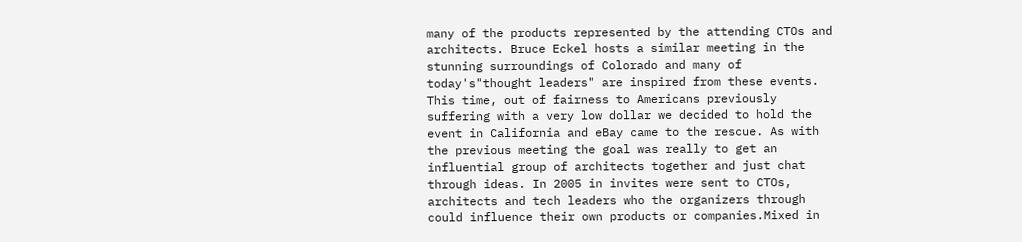many of the products represented by the attending CTOs and architects. Bruce Eckel hosts a similar meeting in the stunning surroundings of Colorado and many of today's"thought leaders" are inspired from these events. This time, out of fairness to Americans previously suffering with a very low dollar we decided to hold the event in California and eBay came to the rescue. As with the previous meeting the goal was really to get an influential group of architects together and just chat through ideas. In 2005 in invites were sent to CTOs, architects and tech leaders who the organizers through could influence their own products or companies.Mixed in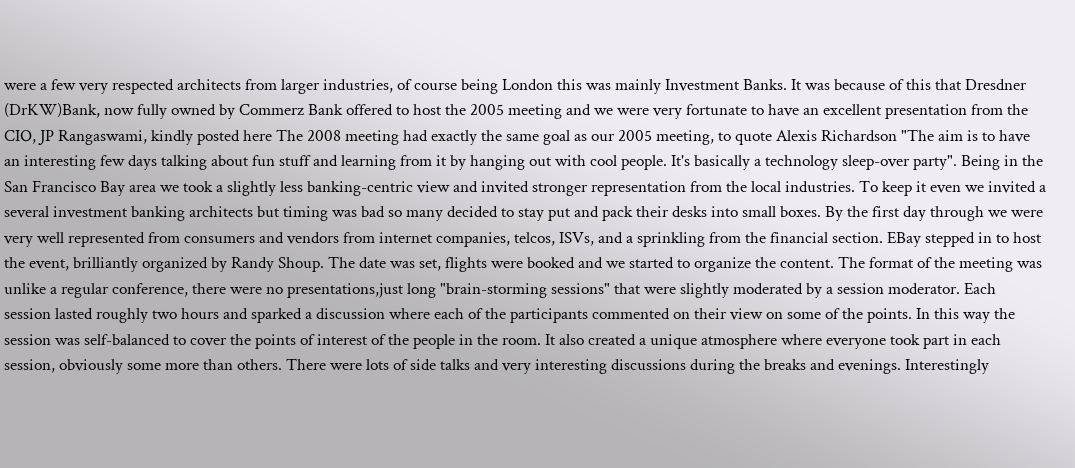were a few very respected architects from larger industries, of course being London this was mainly Investment Banks. It was because of this that Dresdner (DrKW)Bank, now fully owned by Commerz Bank offered to host the 2005 meeting and we were very fortunate to have an excellent presentation from the CIO, JP Rangaswami, kindly posted here The 2008 meeting had exactly the same goal as our 2005 meeting, to quote Alexis Richardson "The aim is to have an interesting few days talking about fun stuff and learning from it by hanging out with cool people. It's basically a technology sleep-over party". Being in the San Francisco Bay area we took a slightly less banking-centric view and invited stronger representation from the local industries. To keep it even we invited a several investment banking architects but timing was bad so many decided to stay put and pack their desks into small boxes. By the first day through we were very well represented from consumers and vendors from internet companies, telcos, ISVs, and a sprinkling from the financial section. EBay stepped in to host the event, brilliantly organized by Randy Shoup. The date was set, flights were booked and we started to organize the content. The format of the meeting was unlike a regular conference, there were no presentations,just long "brain-storming sessions" that were slightly moderated by a session moderator. Each session lasted roughly two hours and sparked a discussion where each of the participants commented on their view on some of the points. In this way the session was self-balanced to cover the points of interest of the people in the room. It also created a unique atmosphere where everyone took part in each session, obviously some more than others. There were lots of side talks and very interesting discussions during the breaks and evenings. Interestingly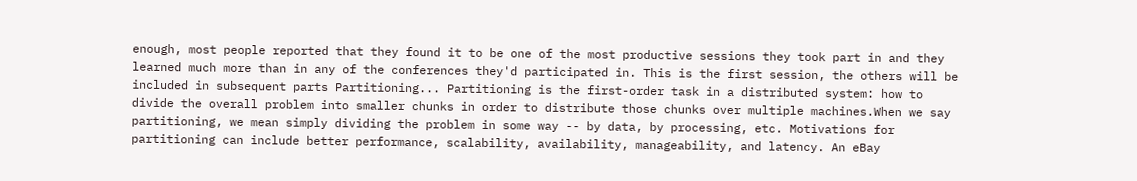enough, most people reported that they found it to be one of the most productive sessions they took part in and they learned much more than in any of the conferences they'd participated in. This is the first session, the others will be included in subsequent parts Partitioning... Partitioning is the first-order task in a distributed system: how to divide the overall problem into smaller chunks in order to distribute those chunks over multiple machines.When we say partitioning, we mean simply dividing the problem in some way -- by data, by processing, etc. Motivations for partitioning can include better performance, scalability, availability, manageability, and latency. An eBay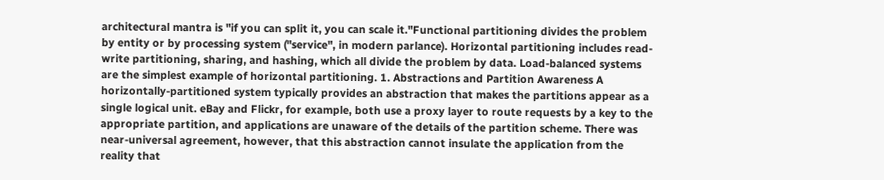architectural mantra is "if you can split it, you can scale it."Functional partitioning divides the problem by entity or by processing system ("service", in modern parlance). Horizontal partitioning includes read-write partitioning, sharing, and hashing, which all divide the problem by data. Load-balanced systems are the simplest example of horizontal partitioning. 1. Abstractions and Partition Awareness A horizontally-partitioned system typically provides an abstraction that makes the partitions appear as a single logical unit. eBay and Flickr, for example, both use a proxy layer to route requests by a key to the appropriate partition, and applications are unaware of the details of the partition scheme. There was near-universal agreement, however, that this abstraction cannot insulate the application from the reality that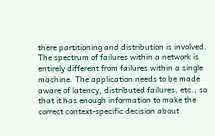there partitioning and distribution is involved. The spectrum of failures within a network is entirely different from failures within a single machine. The application needs to be made aware of latency, distributed failures, etc., so that it has enough information to make the correct context-specific decision about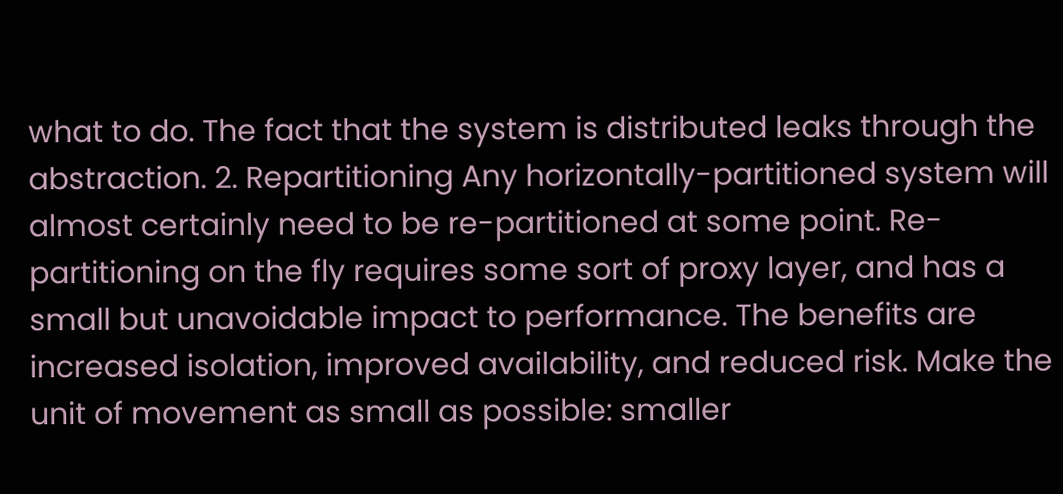what to do. The fact that the system is distributed leaks through the abstraction. 2. Repartitioning Any horizontally-partitioned system will almost certainly need to be re-partitioned at some point. Re-partitioning on the fly requires some sort of proxy layer, and has a small but unavoidable impact to performance. The benefits are increased isolation, improved availability, and reduced risk. Make the unit of movement as small as possible: smaller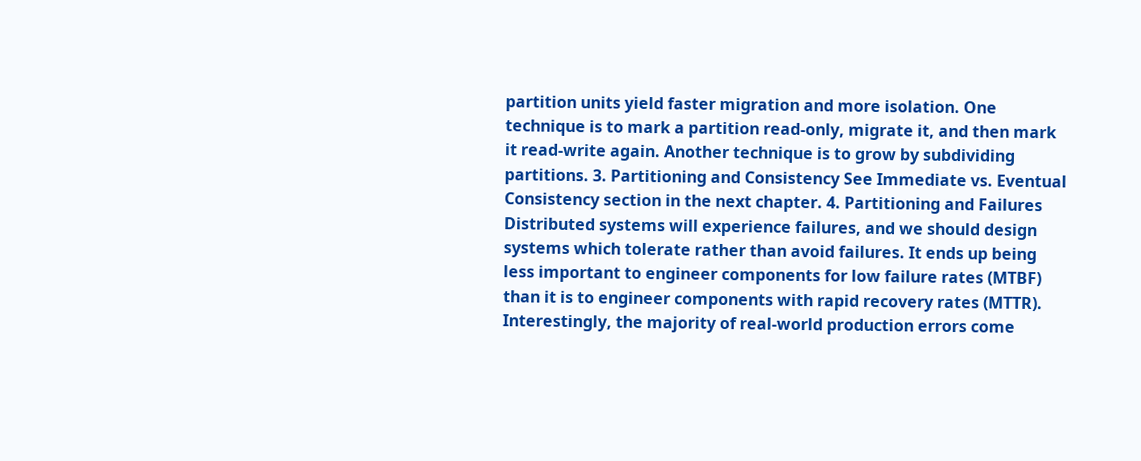partition units yield faster migration and more isolation. One technique is to mark a partition read-only, migrate it, and then mark it read-write again. Another technique is to grow by subdividing partitions. 3. Partitioning and Consistency See Immediate vs. Eventual Consistency section in the next chapter. 4. Partitioning and Failures Distributed systems will experience failures, and we should design systems which tolerate rather than avoid failures. It ends up being less important to engineer components for low failure rates (MTBF) than it is to engineer components with rapid recovery rates (MTTR). Interestingly, the majority of real-world production errors come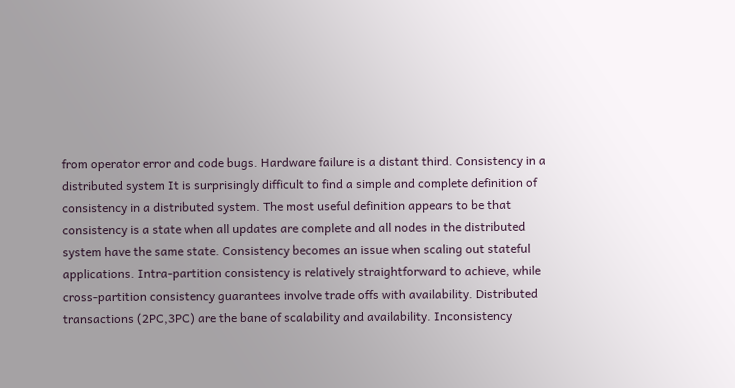from operator error and code bugs. Hardware failure is a distant third. Consistency in a distributed system It is surprisingly difficult to find a simple and complete definition of consistency in a distributed system. The most useful definition appears to be that consistency is a state when all updates are complete and all nodes in the distributed system have the same state. Consistency becomes an issue when scaling out stateful applications. Intra-partition consistency is relatively straightforward to achieve, while cross-partition consistency guarantees involve trade offs with availability. Distributed transactions (2PC,3PC) are the bane of scalability and availability. Inconsistency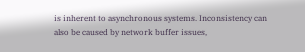is inherent to asynchronous systems. Inconsistency can also be caused by network buffer issues,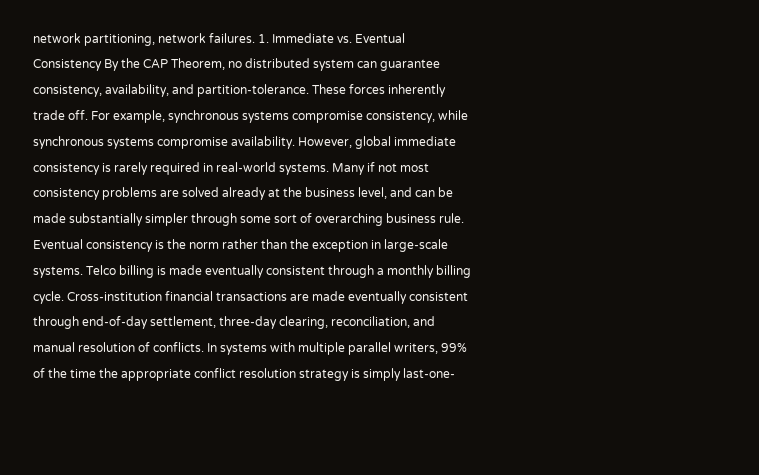network partitioning, network failures. 1. Immediate vs. Eventual Consistency By the CAP Theorem, no distributed system can guarantee consistency, availability, and partition-tolerance. These forces inherently trade off. For example, synchronous systems compromise consistency, while synchronous systems compromise availability. However, global immediate consistency is rarely required in real-world systems. Many if not most consistency problems are solved already at the business level, and can be made substantially simpler through some sort of overarching business rule. Eventual consistency is the norm rather than the exception in large-scale systems. Telco billing is made eventually consistent through a monthly billing cycle. Cross-institution financial transactions are made eventually consistent through end-of-day settlement, three-day clearing, reconciliation, and manual resolution of conflicts. In systems with multiple parallel writers, 99% of the time the appropriate conflict resolution strategy is simply last-one-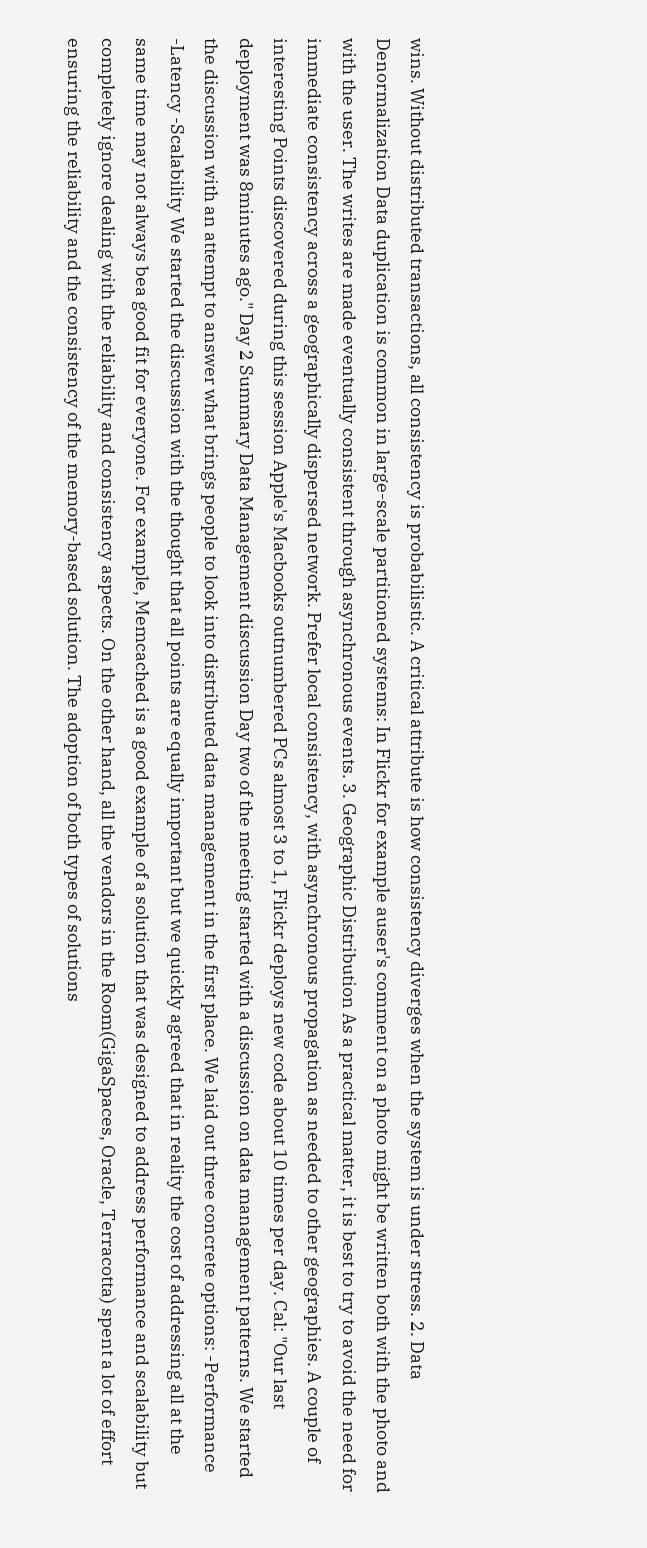wins. Without distributed transactions, all consistency is probabilistic. A critical attribute is how consistency diverges when the system is under stress. 2. Data Denormalization Data duplication is common in large-scale partitioned systems: In Flickr for example auser's comment on a photo might be written both with the photo and with the user. The writes are made eventually consistent through asynchronous events. 3. Geographic Distribution As a practical matter, it is best to try to avoid the need for immediate consistency across a geographically dispersed network. Prefer local consistency, with asynchronous propagation as needed to other geographies. A couple of interesting Points discovered during this session Apple's Macbooks outnumbered PCs almost 3 to 1, Flickr deploys new code about 10 times per day. Cal: "Our last deployment was 8minutes ago." Day 2 Summary Data Management discussion Day two of the meeting started with a discussion on data management patterns. We started the discussion with an attempt to answer what brings people to look into distributed data management in the first place. We laid out three concrete options: -Performance -Latency -Scalability We started the discussion with the thought that all points are equally important but we quickly agreed that in reality the cost of addressing all at the same time may not always bea good fit for everyone. For example, Memcached is a good example of a solution that was designed to address performance and scalability but completely ignore dealing with the reliability and consistency aspects. On the other hand, all the vendors in the Room(GigaSpaces, Oracle, Terracotta) spent a lot of effort ensuring the reliability and the consistency of the memory-based solution. The adoption of both types of solutions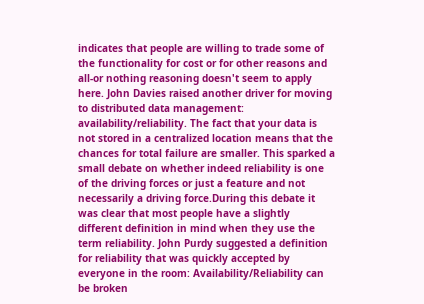indicates that people are willing to trade some of the functionality for cost or for other reasons and all-or nothing reasoning doesn't seem to apply here. John Davies raised another driver for moving to distributed data management: availability/reliability. The fact that your data is not stored in a centralized location means that the chances for total failure are smaller. This sparked a small debate on whether indeed reliability is one of the driving forces or just a feature and not necessarily a driving force.During this debate it was clear that most people have a slightly different definition in mind when they use the term reliability. John Purdy suggested a definition for reliability that was quickly accepted by everyone in the room: Availability/Reliability can be broken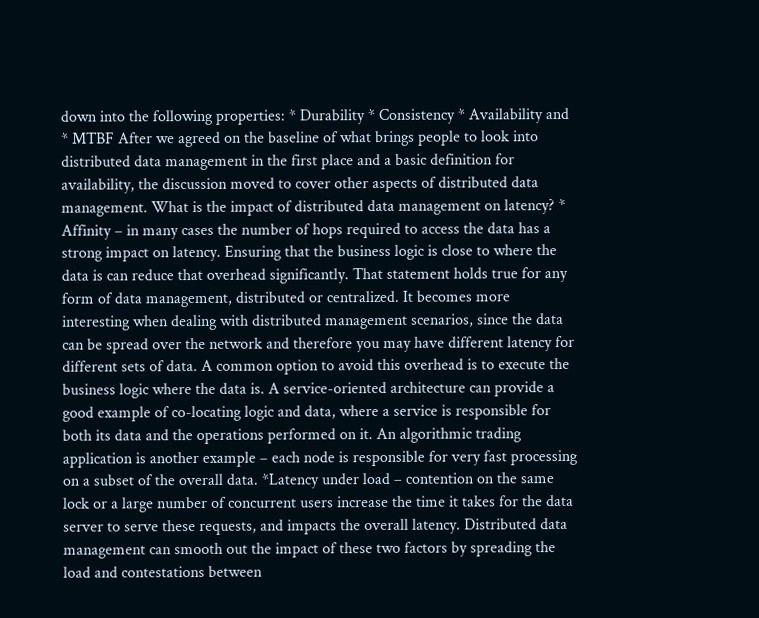down into the following properties: * Durability * Consistency * Availability and * MTBF After we agreed on the baseline of what brings people to look into distributed data management in the first place and a basic definition for availability, the discussion moved to cover other aspects of distributed data management. What is the impact of distributed data management on latency? * Affinity – in many cases the number of hops required to access the data has a strong impact on latency. Ensuring that the business logic is close to where the data is can reduce that overhead significantly. That statement holds true for any form of data management, distributed or centralized. It becomes more interesting when dealing with distributed management scenarios, since the data can be spread over the network and therefore you may have different latency for different sets of data. A common option to avoid this overhead is to execute the business logic where the data is. A service-oriented architecture can provide a good example of co-locating logic and data, where a service is responsible for both its data and the operations performed on it. An algorithmic trading application is another example – each node is responsible for very fast processing on a subset of the overall data. *Latency under load – contention on the same lock or a large number of concurrent users increase the time it takes for the data server to serve these requests, and impacts the overall latency. Distributed data management can smooth out the impact of these two factors by spreading the load and contestations between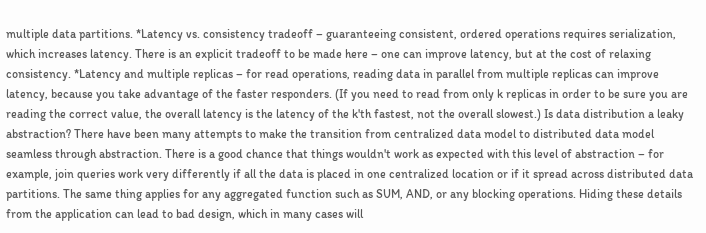multiple data partitions. *Latency vs. consistency tradeoff – guaranteeing consistent, ordered operations requires serialization, which increases latency. There is an explicit tradeoff to be made here – one can improve latency, but at the cost of relaxing consistency. *Latency and multiple replicas – for read operations, reading data in parallel from multiple replicas can improve latency, because you take advantage of the faster responders. (If you need to read from only k replicas in order to be sure you are reading the correct value, the overall latency is the latency of the k'th fastest, not the overall slowest.) Is data distribution a leaky abstraction? There have been many attempts to make the transition from centralized data model to distributed data model seamless through abstraction. There is a good chance that things wouldn't work as expected with this level of abstraction – for example, join queries work very differently if all the data is placed in one centralized location or if it spread across distributed data partitions. The same thing applies for any aggregated function such as SUM, AND, or any blocking operations. Hiding these details from the application can lead to bad design, which in many cases will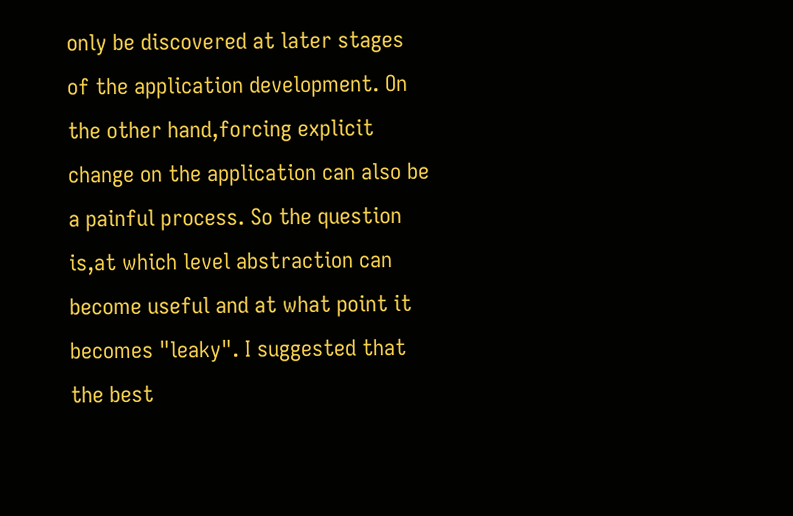only be discovered at later stages of the application development. On the other hand,forcing explicit change on the application can also be a painful process. So the question is,at which level abstraction can become useful and at what point it becomes "leaky". I suggested that the best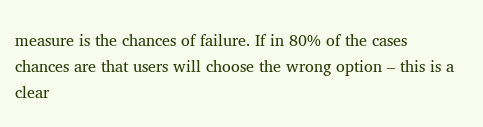measure is the chances of failure. If in 80% of the cases chances are that users will choose the wrong option – this is a clear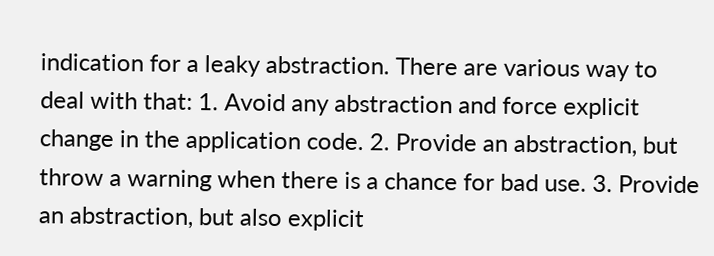indication for a leaky abstraction. There are various way to deal with that: 1. Avoid any abstraction and force explicit change in the application code. 2. Provide an abstraction, but throw a warning when there is a chance for bad use. 3. Provide an abstraction, but also explicit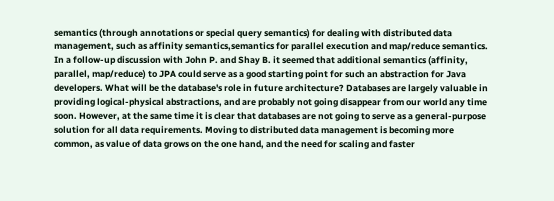semantics (through annotations or special query semantics) for dealing with distributed data management, such as affinity semantics,semantics for parallel execution and map/reduce semantics. In a follow-up discussion with John P. and Shay B. it seemed that additional semantics (affinity, parallel, map/reduce) to JPA could serve as a good starting point for such an abstraction for Java developers. What will be the database's role in future architecture? Databases are largely valuable in providing logical-physical abstractions, and are probably not going disappear from our world any time soon. However, at the same time it is clear that databases are not going to serve as a general-purpose solution for all data requirements. Moving to distributed data management is becoming more common, as value of data grows on the one hand, and the need for scaling and faster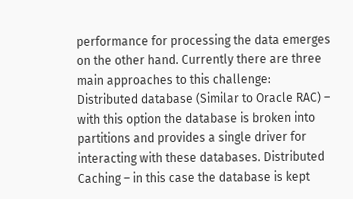performance for processing the data emerges on the other hand. Currently there are three main approaches to this challenge: Distributed database (Similar to Oracle RAC) – with this option the database is broken into partitions and provides a single driver for interacting with these databases. Distributed Caching – in this case the database is kept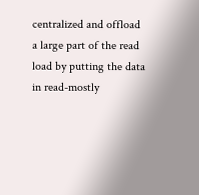centralized and offload a large part of the read load by putting the data in read-mostly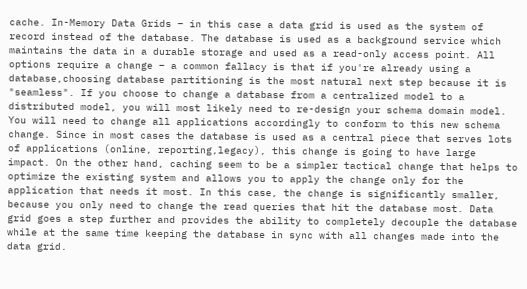cache. In-Memory Data Grids – in this case a data grid is used as the system of record instead of the database. The database is used as a background service which maintains the data in a durable storage and used as a read-only access point. All options require a change – a common fallacy is that if you're already using a database,choosing database partitioning is the most natural next step because it is "seamless". If you choose to change a database from a centralized model to a distributed model, you will most likely need to re-design your schema domain model. You will need to change all applications accordingly to conform to this new schema change. Since in most cases the database is used as a central piece that serves lots of applications (online, reporting,legacy), this change is going to have large impact. On the other hand, caching seem to be a simpler tactical change that helps to optimize the existing system and allows you to apply the change only for the application that needs it most. In this case, the change is significantly smaller, because you only need to change the read queries that hit the database most. Data grid goes a step further and provides the ability to completely decouple the database while at the same time keeping the database in sync with all changes made into the data grid.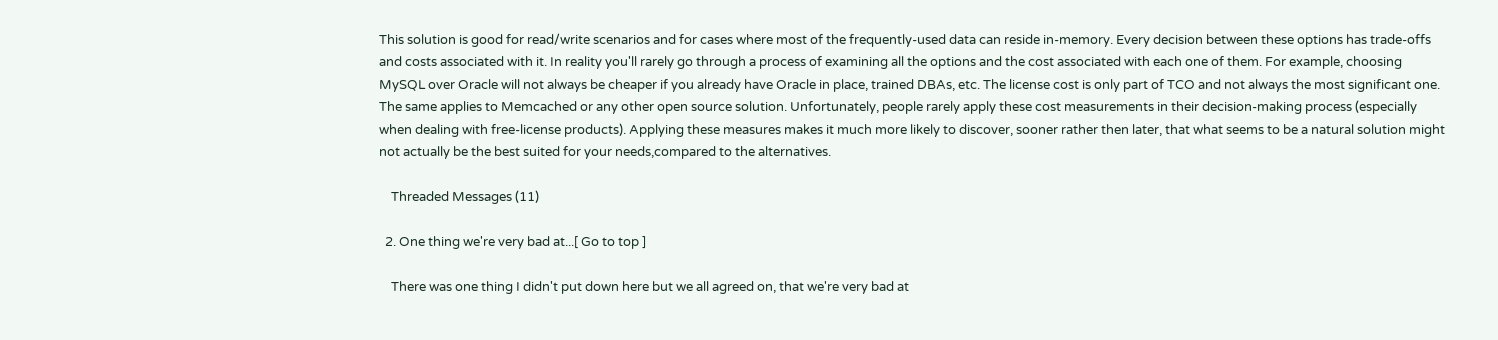This solution is good for read/write scenarios and for cases where most of the frequently-used data can reside in-memory. Every decision between these options has trade-offs and costs associated with it. In reality you'll rarely go through a process of examining all the options and the cost associated with each one of them. For example, choosing MySQL over Oracle will not always be cheaper if you already have Oracle in place, trained DBAs, etc. The license cost is only part of TCO and not always the most significant one. The same applies to Memcached or any other open source solution. Unfortunately, people rarely apply these cost measurements in their decision-making process (especially when dealing with free-license products). Applying these measures makes it much more likely to discover, sooner rather then later, that what seems to be a natural solution might not actually be the best suited for your needs,compared to the alternatives.

    Threaded Messages (11)

  2. One thing we're very bad at...[ Go to top ]

    There was one thing I didn't put down here but we all agreed on, that we're very bad at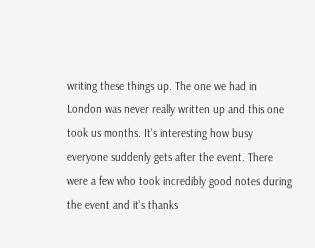writing these things up. The one we had in London was never really written up and this one took us months. It's interesting how busy everyone suddenly gets after the event. There were a few who took incredibly good notes during the event and it's thanks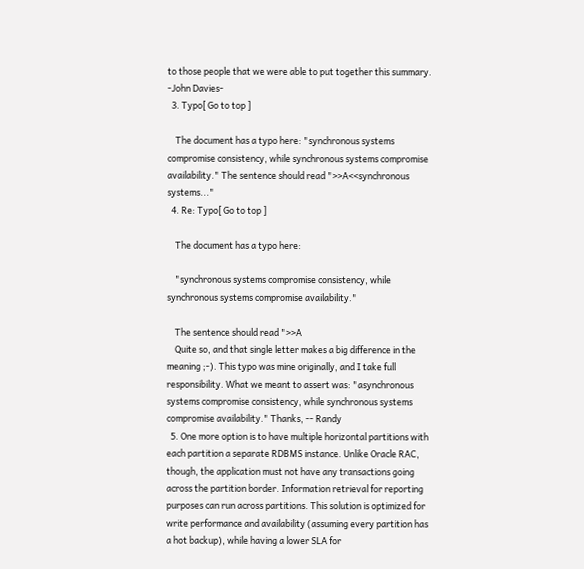to those people that we were able to put together this summary. -John Davies-
  3. Typo[ Go to top ]

    The document has a typo here: "synchronous systems compromise consistency, while synchronous systems compromise availability." The sentence should read ">>A<<synchronous systems..."
  4. Re: Typo[ Go to top ]

    The document has a typo here:

    "synchronous systems compromise consistency, while synchronous systems compromise availability."

    The sentence should read ">>A
    Quite so, and that single letter makes a big difference in the meaning ;-). This typo was mine originally, and I take full responsibility. What we meant to assert was: "asynchronous systems compromise consistency, while synchronous systems compromise availability." Thanks, -- Randy
  5. One more option is to have multiple horizontal partitions with each partition a separate RDBMS instance. Unlike Oracle RAC, though, the application must not have any transactions going across the partition border. Information retrieval for reporting purposes can run across partitions. This solution is optimized for write performance and availability (assuming every partition has a hot backup), while having a lower SLA for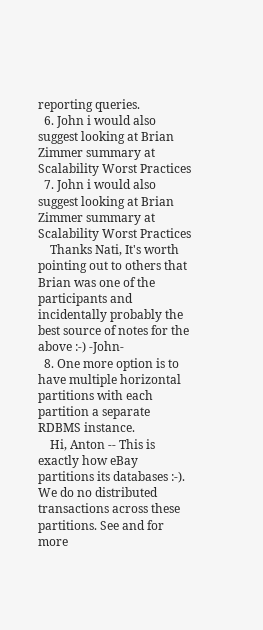reporting queries.
  6. John i would also suggest looking at Brian Zimmer summary at Scalability Worst Practices
  7. John i would also suggest looking at Brian Zimmer summary at Scalability Worst Practices
    Thanks Nati, It's worth pointing out to others that Brian was one of the participants and incidentally probably the best source of notes for the above :-) -John-
  8. One more option is to have multiple horizontal partitions with each partition a separate RDBMS instance.
    Hi, Anton -- This is exactly how eBay partitions its databases :-). We do no distributed transactions across these partitions. See and for more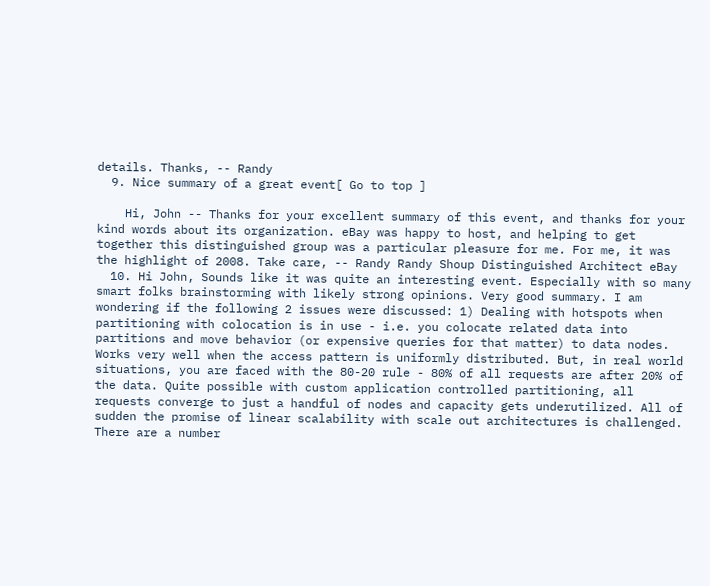details. Thanks, -- Randy
  9. Nice summary of a great event[ Go to top ]

    Hi, John -- Thanks for your excellent summary of this event, and thanks for your kind words about its organization. eBay was happy to host, and helping to get together this distinguished group was a particular pleasure for me. For me, it was the highlight of 2008. Take care, -- Randy Randy Shoup Distinguished Architect eBay
  10. Hi John, Sounds like it was quite an interesting event. Especially with so many smart folks brainstorming with likely strong opinions. Very good summary. I am wondering if the following 2 issues were discussed: 1) Dealing with hotspots when partitioning with colocation is in use - i.e. you colocate related data into partitions and move behavior (or expensive queries for that matter) to data nodes. Works very well when the access pattern is uniformly distributed. But, in real world situations, you are faced with the 80-20 rule - 80% of all requests are after 20% of the data. Quite possible with custom application controlled partitioning, all requests converge to just a handful of nodes and capacity gets underutilized. All of sudden the promise of linear scalability with scale out architectures is challenged. There are a number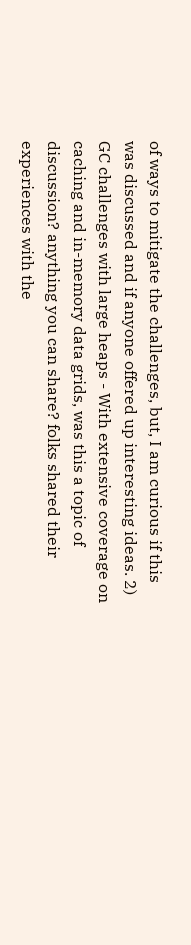of ways to mitigate the challenges, but, I am curious if this was discussed and if anyone offered up interesting ideas. 2) GC challenges with large heaps - With extensive coverage on caching and in-memory data grids, was this a topic of discussion? anything you can share? folks shared their experiences with the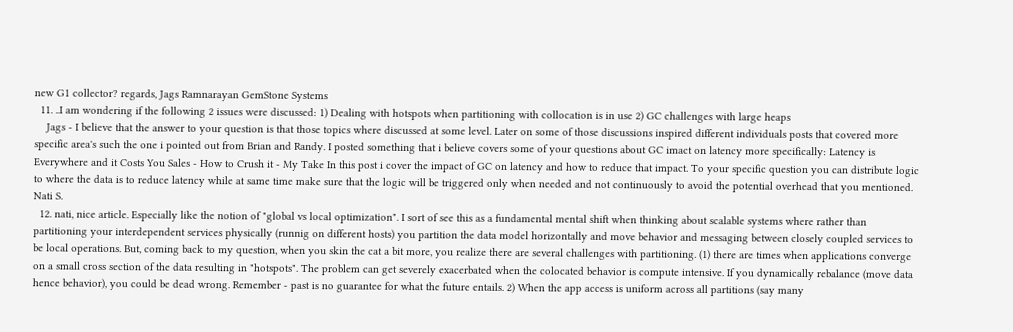new G1 collector? regards, Jags Ramnarayan GemStone Systems
  11. ..I am wondering if the following 2 issues were discussed: 1) Dealing with hotspots when partitioning with collocation is in use 2) GC challenges with large heaps
    Jags - I believe that the answer to your question is that those topics where discussed at some level. Later on some of those discussions inspired different individuals posts that covered more specific area's such the one i pointed out from Brian and Randy. I posted something that i believe covers some of your questions about GC imact on latency more specifically: Latency is Everywhere and it Costs You Sales - How to Crush it - My Take In this post i cover the impact of GC on latency and how to reduce that impact. To your specific question you can distribute logic to where the data is to reduce latency while at same time make sure that the logic will be triggered only when needed and not continuously to avoid the potential overhead that you mentioned. Nati S.
  12. nati, nice article. Especially like the notion of "global vs local optimization". I sort of see this as a fundamental mental shift when thinking about scalable systems where rather than partitioning your interdependent services physically (runnig on different hosts) you partition the data model horizontally and move behavior and messaging between closely coupled services to be local operations. But, coming back to my question, when you skin the cat a bit more, you realize there are several challenges with partitioning. (1) there are times when applications converge on a small cross section of the data resulting in "hotspots". The problem can get severely exacerbated when the colocated behavior is compute intensive. If you dynamically rebalance (move data hence behavior), you could be dead wrong. Remember - past is no guarantee for what the future entails. 2) When the app access is uniform across all partitions (say many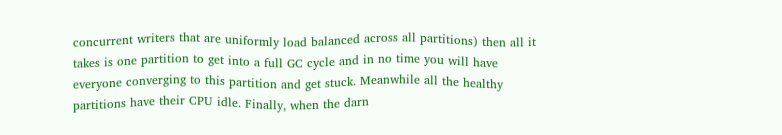concurrent writers that are uniformly load balanced across all partitions) then all it takes is one partition to get into a full GC cycle and in no time you will have everyone converging to this partition and get stuck. Meanwhile all the healthy partitions have their CPU idle. Finally, when the darn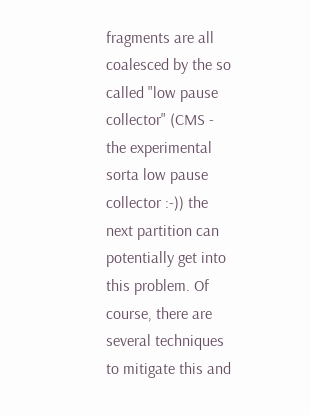fragments are all coalesced by the so called "low pause collector" (CMS - the experimental sorta low pause collector :-)) the next partition can potentially get into this problem. Of course, there are several techniques to mitigate this and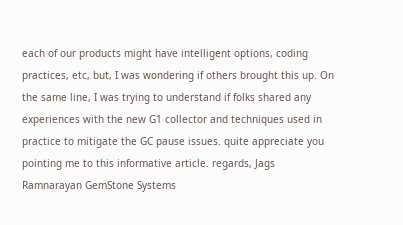each of our products might have intelligent options, coding practices, etc, but, I was wondering if others brought this up. On the same line, I was trying to understand if folks shared any experiences with the new G1 collector and techniques used in practice to mitigate the GC pause issues. quite appreciate you pointing me to this informative article. regards, Jags Ramnarayan GemStone Systems